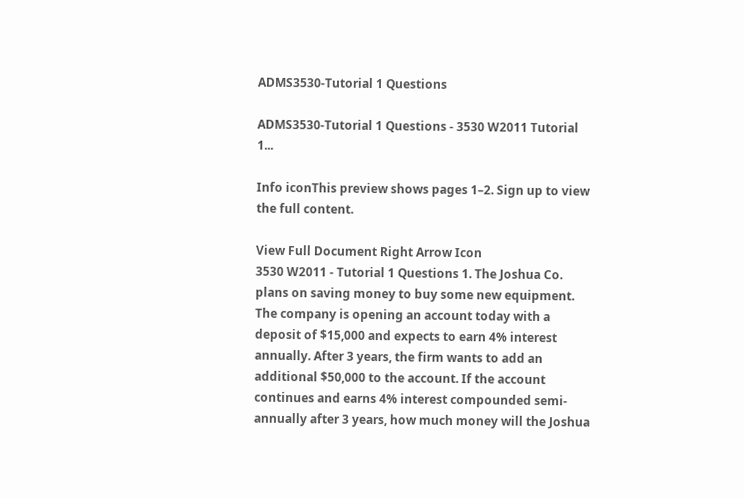ADMS3530-Tutorial 1 Questions

ADMS3530-Tutorial 1 Questions - 3530 W2011 Tutorial 1...

Info iconThis preview shows pages 1–2. Sign up to view the full content.

View Full Document Right Arrow Icon
3530 W2011 - Tutorial 1 Questions 1. The Joshua Co. plans on saving money to buy some new equipment. The company is opening an account today with a deposit of $15,000 and expects to earn 4% interest annually. After 3 years, the firm wants to add an additional $50,000 to the account. If the account continues and earns 4% interest compounded semi-annually after 3 years, how much money will the Joshua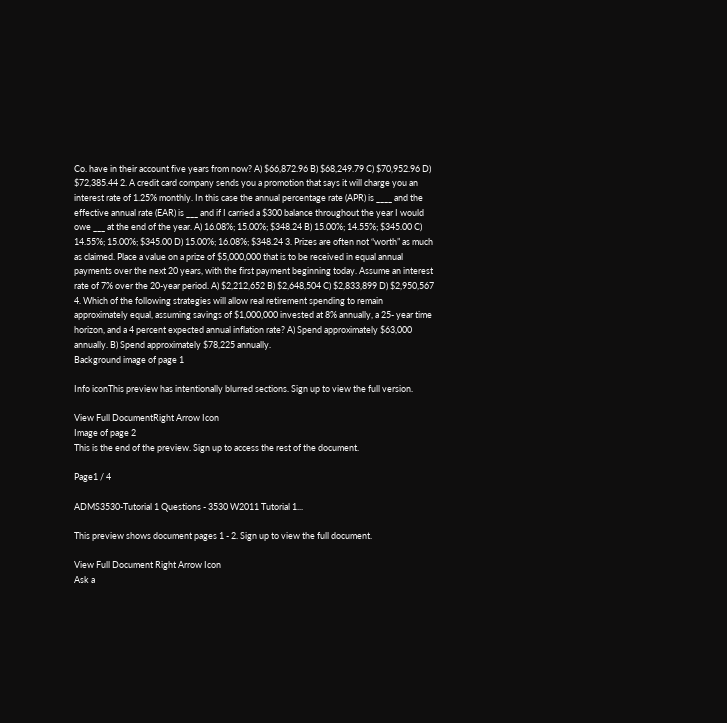Co. have in their account five years from now? A) $66,872.96 B) $68,249.79 C) $70,952.96 D) $72,385.44 2. A credit card company sends you a promotion that says it will charge you an interest rate of 1.25% monthly. In this case the annual percentage rate (APR) is ____ and the effective annual rate (EAR) is ___ and if I carried a $300 balance throughout the year I would owe ___ at the end of the year. A) 16.08%; 15.00%; $348.24 B) 15.00%; 14.55%; $345.00 C) 14.55%; 15.00%; $345.00 D) 15.00%; 16.08%; $348.24 3. Prizes are often not “worth” as much as claimed. Place a value on a prize of $5,000,000 that is to be received in equal annual payments over the next 20 years, with the first payment beginning today. Assume an interest rate of 7% over the 20-year period. A) $2,212,652 B) $2,648,504 C) $2,833,899 D) $2,950,567 4. Which of the following strategies will allow real retirement spending to remain approximately equal, assuming savings of $1,000,000 invested at 8% annually, a 25- year time horizon, and a 4 percent expected annual inflation rate? A) Spend approximately $63,000 annually. B) Spend approximately $78,225 annually.
Background image of page 1

Info iconThis preview has intentionally blurred sections. Sign up to view the full version.

View Full DocumentRight Arrow Icon
Image of page 2
This is the end of the preview. Sign up to access the rest of the document.

Page1 / 4

ADMS3530-Tutorial 1 Questions - 3530 W2011 Tutorial 1...

This preview shows document pages 1 - 2. Sign up to view the full document.

View Full Document Right Arrow Icon
Ask a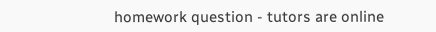homework question - tutors are online